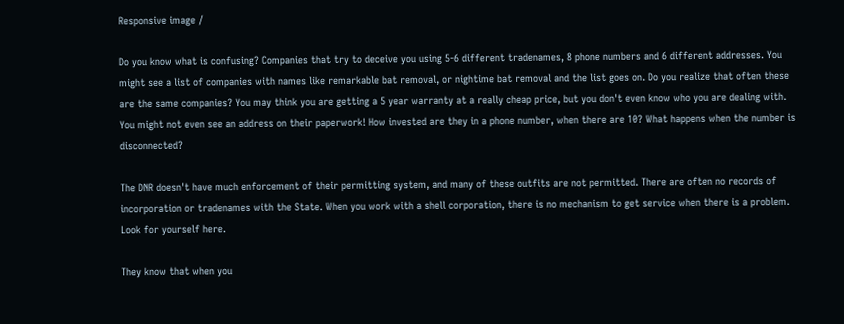Responsive image /

Do you know what is confusing? Companies that try to deceive you using 5-6 different tradenames, 8 phone numbers and 6 different addresses. You might see a list of companies with names like remarkable bat removal, or nightime bat removal and the list goes on. Do you realize that often these are the same companies? You may think you are getting a 5 year warranty at a really cheap price, but you don't even know who you are dealing with. You might not even see an address on their paperwork! How invested are they in a phone number, when there are 10? What happens when the number is disconnected?

The DNR doesn't have much enforcement of their permitting system, and many of these outfits are not permitted. There are often no records of incorporation or tradenames with the State. When you work with a shell corporation, there is no mechanism to get service when there is a problem.
Look for yourself here.

They know that when you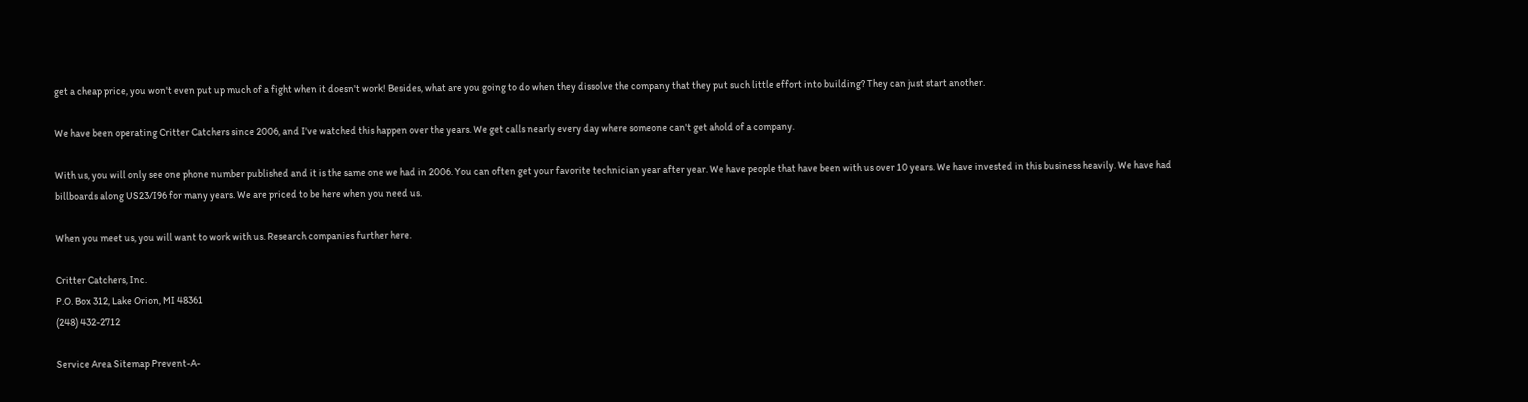get a cheap price, you won't even put up much of a fight when it doesn't work! Besides, what are you going to do when they dissolve the company that they put such little effort into building? They can just start another.

We have been operating Critter Catchers since 2006, and I've watched this happen over the years. We get calls nearly every day where someone can't get ahold of a company.

With us, you will only see one phone number published and it is the same one we had in 2006. You can often get your favorite technician year after year. We have people that have been with us over 10 years. We have invested in this business heavily. We have had billboards along US23/I96 for many years. We are priced to be here when you need us.

When you meet us, you will want to work with us. Research companies further here.

Critter Catchers, Inc.
P.O. Box 312, Lake Orion, MI 48361
(248) 432-2712

Service Area Sitemap Prevent-A-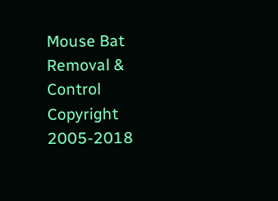Mouse Bat Removal & Control
Copyright 2005-2018